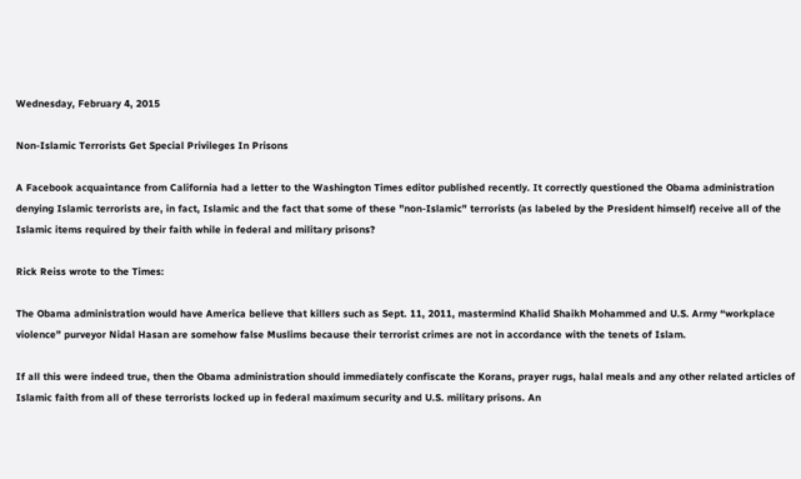Wednesday, February 4, 2015

Non-Islamic Terrorists Get Special Privileges In Prisons

A Facebook acquaintance from California had a letter to the Washington Times editor published recently. It correctly questioned the Obama administration denying Islamic terrorists are, in fact, Islamic and the fact that some of these "non-Islamic" terrorists (as labeled by the President himself) receive all of the Islamic items required by their faith while in federal and military prisons?

Rick Reiss wrote to the Times:

The Obama administration would have America believe that killers such as Sept. 11, 2011, mastermind Khalid Shaikh Mohammed and U.S. Army “workplace violence” purveyor Nidal Hasan are somehow false Muslims because their terrorist crimes are not in accordance with the tenets of Islam.

If all this were indeed true, then the Obama administration should immediately confiscate the Korans, prayer rugs, halal meals and any other related articles of Islamic faith from all of these terrorists locked up in federal maximum security and U.S. military prisons. An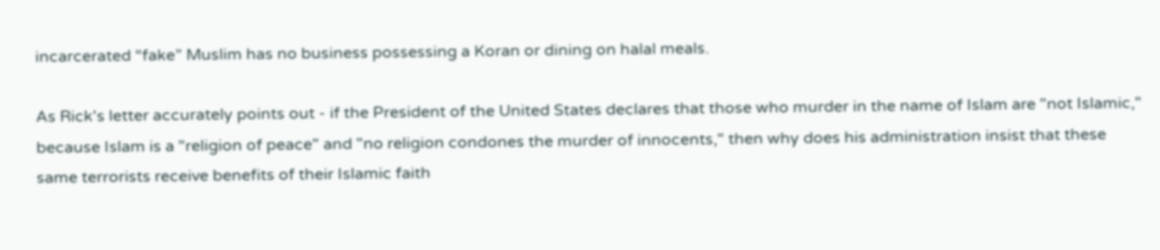incarcerated “fake” Muslim has no business possessing a Koran or dining on halal meals.

As Rick's letter accurately points out - if the President of the United States declares that those who murder in the name of Islam are "not Islamic," because Islam is a "religion of peace" and "no religion condones the murder of innocents," then why does his administration insist that these same terrorists receive benefits of their Islamic faith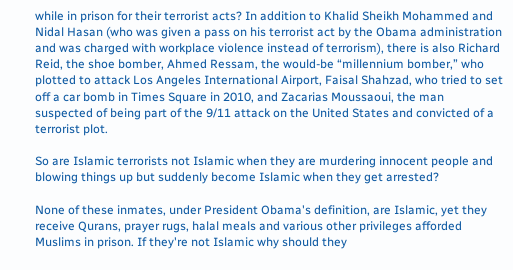while in prison for their terrorist acts? In addition to Khalid Sheikh Mohammed and Nidal Hasan (who was given a pass on his terrorist act by the Obama administration and was charged with workplace violence instead of terrorism), there is also Richard Reid, the shoe bomber, Ahmed Ressam, the would-be “millennium bomber,” who plotted to attack Los Angeles International Airport, Faisal Shahzad, who tried to set off a car bomb in Times Square in 2010, and Zacarias Moussaoui, the man suspected of being part of the 9/11 attack on the United States and convicted of a terrorist plot.

So are Islamic terrorists not Islamic when they are murdering innocent people and blowing things up but suddenly become Islamic when they get arrested?

None of these inmates, under President Obama's definition, are Islamic, yet they receive Qurans, prayer rugs, halal meals and various other privileges afforded Muslims in prison. If they're not Islamic why should they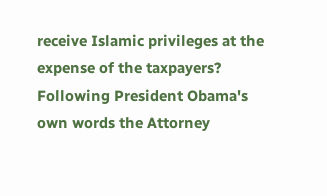receive Islamic privileges at the expense of the taxpayers? Following President Obama's own words the Attorney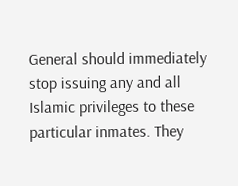General should immediately stop issuing any and all Islamic privileges to these particular inmates. They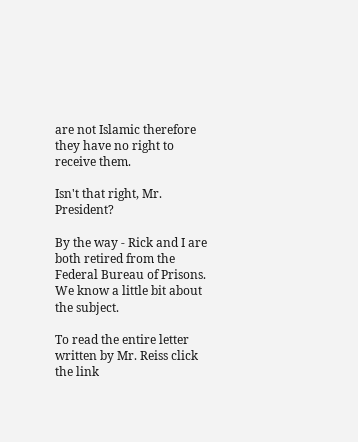are not Islamic therefore they have no right to receive them.

Isn't that right, Mr. President?

By the way - Rick and I are both retired from the Federal Bureau of Prisons. We know a little bit about the subject.

To read the entire letter written by Mr. Reiss click the link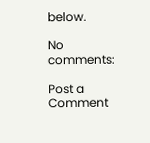below.

No comments:

Post a Comment